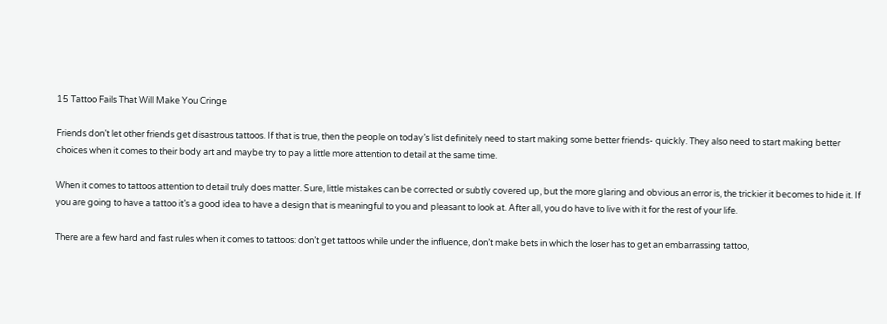15 Tattoo Fails That Will Make You Cringe

Friends don’t let other friends get disastrous tattoos. If that is true, then the people on today’s list definitely need to start making some better friends- quickly. They also need to start making better choices when it comes to their body art and maybe try to pay a little more attention to detail at the same time.

When it comes to tattoos attention to detail truly does matter. Sure, little mistakes can be corrected or subtly covered up, but the more glaring and obvious an error is, the trickier it becomes to hide it. If you are going to have a tattoo it’s a good idea to have a design that is meaningful to you and pleasant to look at. After all, you do have to live with it for the rest of your life.

There are a few hard and fast rules when it comes to tattoos: don’t get tattoos while under the influence, don’t make bets in which the loser has to get an embarrassing tattoo,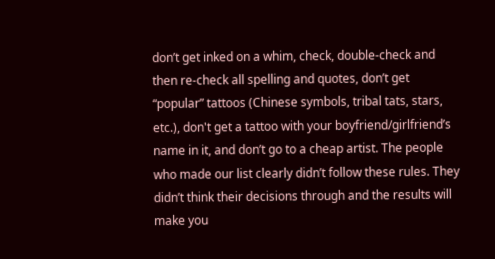don’t get inked on a whim, check, double-check and then re-check all spelling and quotes, don’t get “popular” tattoos (Chinese symbols, tribal tats, stars, etc.), don't get a tattoo with your boyfriend/girlfriend’s name in it, and don’t go to a cheap artist. The people who made our list clearly didn’t follow these rules. They didn’t think their decisions through and the results will make you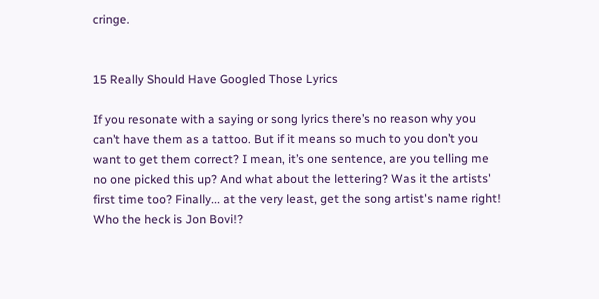cringe.


15 Really Should Have Googled Those Lyrics

If you resonate with a saying or song lyrics there’s no reason why you can’t have them as a tattoo. But if it means so much to you don’t you want to get them correct? I mean, it’s one sentence, are you telling me no one picked this up? And what about the lettering? Was it the artists' first time too? Finally... at the very least, get the song artist's name right! Who the heck is Jon Bovi!?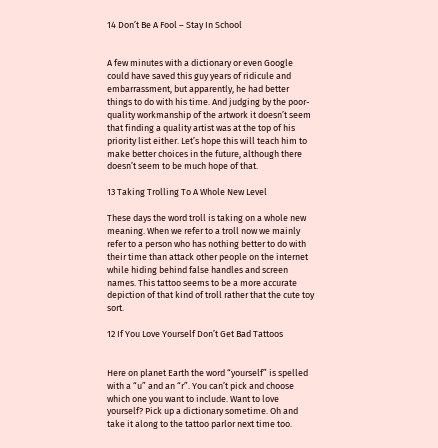14 Don’t Be A Fool – Stay In School


A few minutes with a dictionary or even Google could have saved this guy years of ridicule and embarrassment, but apparently, he had better things to do with his time. And judging by the poor-quality workmanship of the artwork it doesn’t seem that finding a quality artist was at the top of his priority list either. Let’s hope this will teach him to make better choices in the future, although there doesn’t seem to be much hope of that.

13 Taking Trolling To A Whole New Level

These days the word troll is taking on a whole new meaning. When we refer to a troll now we mainly refer to a person who has nothing better to do with their time than attack other people on the internet while hiding behind false handles and screen names. This tattoo seems to be a more accurate depiction of that kind of troll rather that the cute toy sort.

12 If You Love Yourself Don’t Get Bad Tattoos


Here on planet Earth the word “yourself” is spelled with a “u” and an “r”. You can’t pick and choose which one you want to include. Want to love yourself? Pick up a dictionary sometime. Oh and take it along to the tattoo parlor next time too.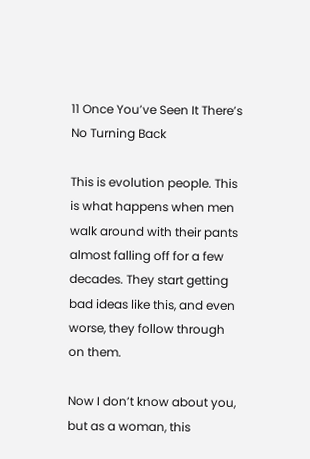11 Once You’ve Seen It There’s No Turning Back

This is evolution people. This is what happens when men walk around with their pants almost falling off for a few decades. They start getting bad ideas like this, and even worse, they follow through on them.

Now I don’t know about you, but as a woman, this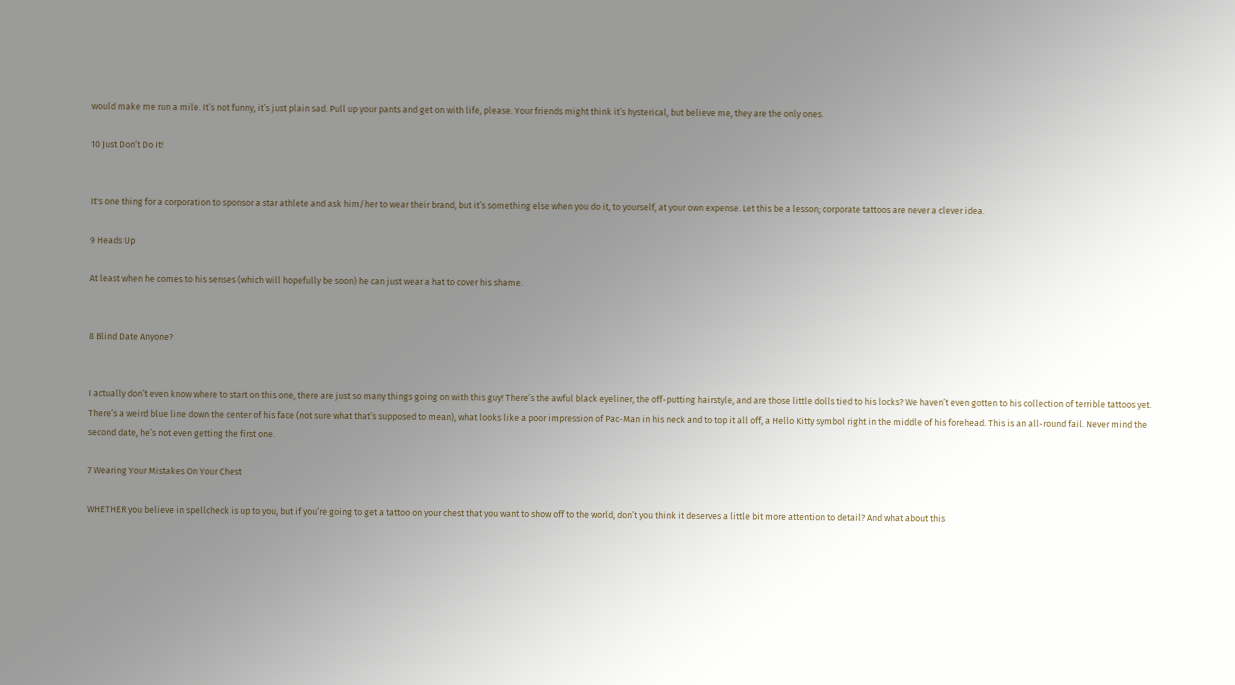would make me run a mile. It’s not funny, it’s just plain sad. Pull up your pants and get on with life, please. Your friends might think it’s hysterical, but believe me, they are the only ones.

10 Just Don’t Do It!


It's one thing for a corporation to sponsor a star athlete and ask him/her to wear their brand, but it’s something else when you do it, to yourself, at your own expense. Let this be a lesson; corporate tattoos are never a clever idea.

9 Heads Up

At least when he comes to his senses (which will hopefully be soon) he can just wear a hat to cover his shame.


8 Blind Date Anyone?


I actually don’t even know where to start on this one, there are just so many things going on with this guy! There’s the awful black eyeliner, the off-putting hairstyle, and are those little dolls tied to his locks? We haven’t even gotten to his collection of terrible tattoos yet. There’s a weird blue line down the center of his face (not sure what that’s supposed to mean), what looks like a poor impression of Pac-Man in his neck and to top it all off, a Hello Kitty symbol right in the middle of his forehead. This is an all-round fail. Never mind the second date, he’s not even getting the first one.

7 Wearing Your Mistakes On Your Chest

WHETHER you believe in spellcheck is up to you, but if you’re going to get a tattoo on your chest that you want to show off to the world, don’t you think it deserves a little bit more attention to detail? And what about this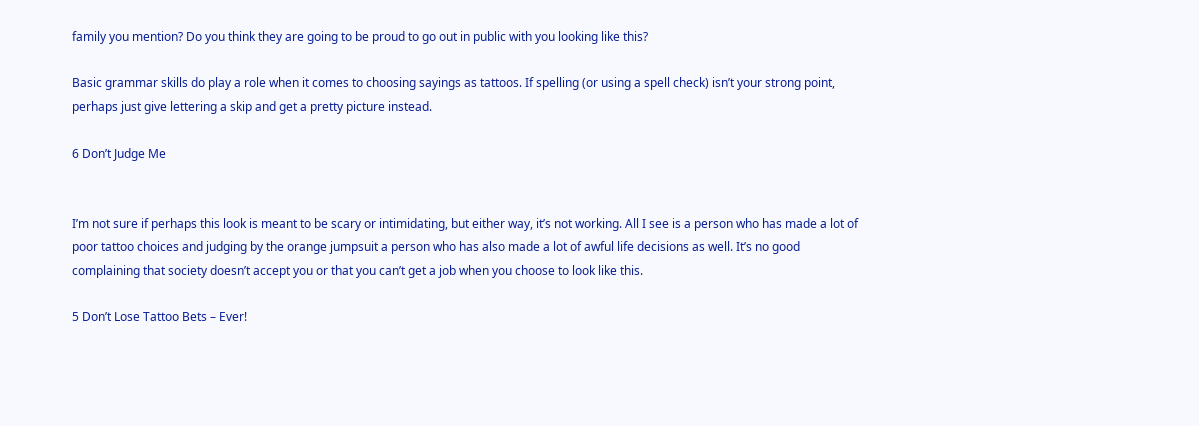family you mention? Do you think they are going to be proud to go out in public with you looking like this?

Basic grammar skills do play a role when it comes to choosing sayings as tattoos. If spelling (or using a spell check) isn’t your strong point, perhaps just give lettering a skip and get a pretty picture instead.

6 Don’t Judge Me


I’m not sure if perhaps this look is meant to be scary or intimidating, but either way, it’s not working. All I see is a person who has made a lot of poor tattoo choices and judging by the orange jumpsuit a person who has also made a lot of awful life decisions as well. It’s no good complaining that society doesn’t accept you or that you can’t get a job when you choose to look like this.

5 Don’t Lose Tattoo Bets – Ever!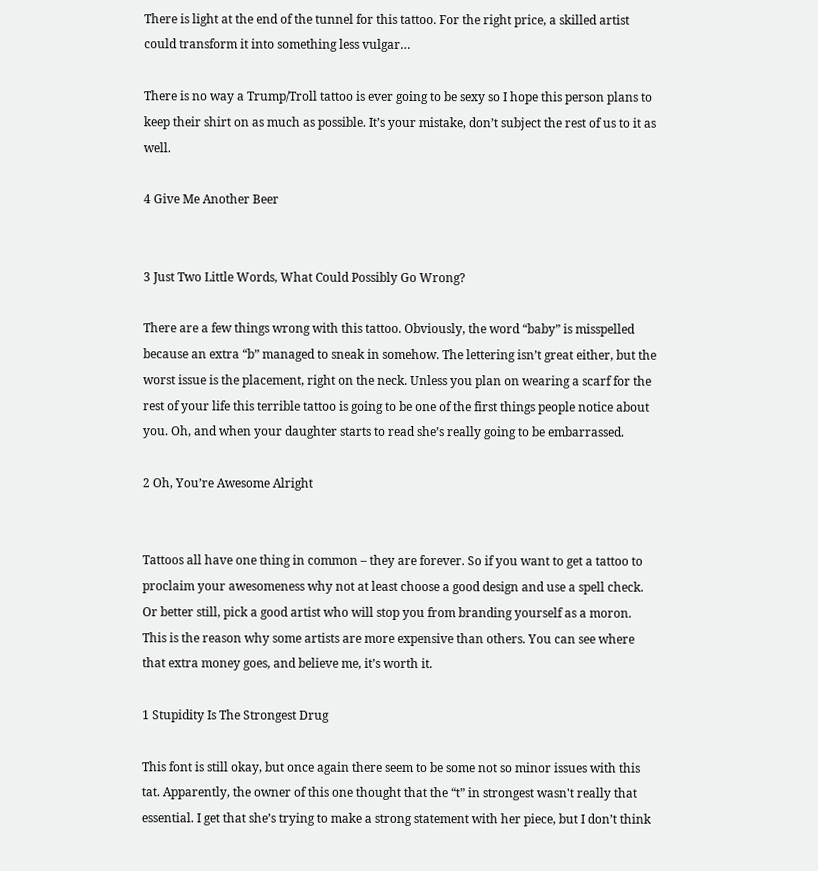There is light at the end of the tunnel for this tattoo. For the right price, a skilled artist could transform it into something less vulgar…

There is no way a Trump/Troll tattoo is ever going to be sexy so I hope this person plans to keep their shirt on as much as possible. It’s your mistake, don’t subject the rest of us to it as well.

4 Give Me Another Beer


3 Just Two Little Words, What Could Possibly Go Wrong?

There are a few things wrong with this tattoo. Obviously, the word “baby” is misspelled because an extra “b” managed to sneak in somehow. The lettering isn’t great either, but the worst issue is the placement, right on the neck. Unless you plan on wearing a scarf for the rest of your life this terrible tattoo is going to be one of the first things people notice about you. Oh, and when your daughter starts to read she’s really going to be embarrassed.

2 Oh, You’re Awesome Alright


Tattoos all have one thing in common – they are forever. So if you want to get a tattoo to proclaim your awesomeness why not at least choose a good design and use a spell check. Or better still, pick a good artist who will stop you from branding yourself as a moron. This is the reason why some artists are more expensive than others. You can see where that extra money goes, and believe me, it’s worth it.

1 Stupidity Is The Strongest Drug

This font is still okay, but once again there seem to be some not so minor issues with this tat. Apparently, the owner of this one thought that the “t” in strongest wasn't really that essential. I get that she’s trying to make a strong statement with her piece, but I don’t think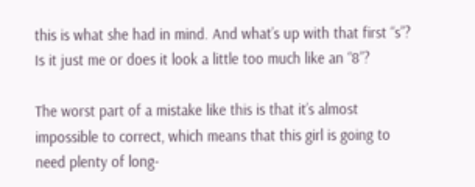this is what she had in mind. And what’s up with that first “s”? Is it just me or does it look a little too much like an “8”?

The worst part of a mistake like this is that it’s almost impossible to correct, which means that this girl is going to need plenty of long-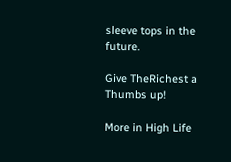sleeve tops in the future.

Give TheRichest a Thumbs up!

More in High Life